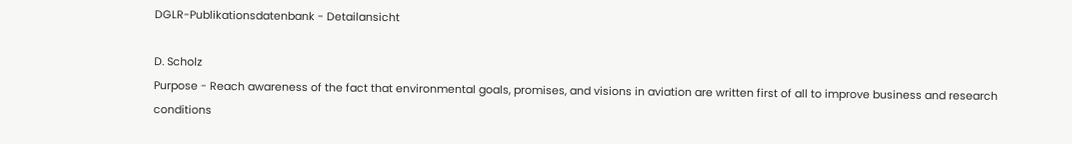DGLR-Publikationsdatenbank - Detailansicht

D. Scholz
Purpose - Reach awareness of the fact that environmental goals, promises, and visions in aviation are written first of all to improve business and research conditions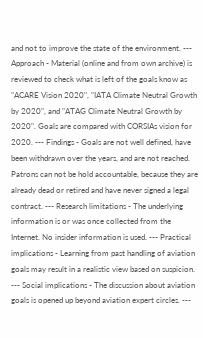and not to improve the state of the environment. --- Approach - Material (online and from own archive) is reviewed to check what is left of the goals know as "ACARE Vision 2020", "IATA Climate Neutral Growth by 2020", and "ATAG Climate Neutral Growth by 2020". Goals are compared with CORSIAs vision for 2020. --- Findings - Goals are not well defined, have been withdrawn over the years, and are not reached. Patrons can not be hold accountable, because they are already dead or retired and have never signed a legal contract. --- Research limitations - The underlying information is or was once collected from the Internet. No insider information is used. --- Practical implications - Learning from past handling of aviation goals may result in a realistic view based on suspicion. --- Social implications - The discussion about aviation goals is opened up beyond aviation expert circles. ---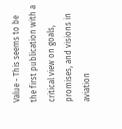Value - This seems to be the first publication with a critical view on goals, promises, and visions in aviation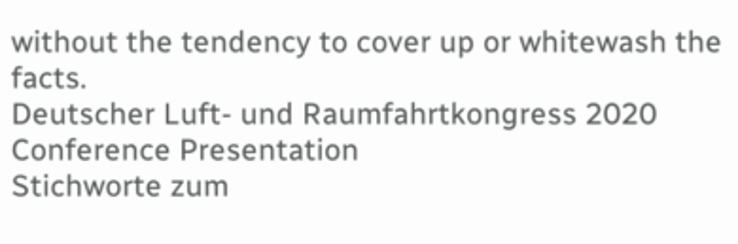without the tendency to cover up or whitewash the facts.
Deutscher Luft- und Raumfahrtkongress 2020
Conference Presentation
Stichworte zum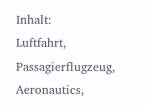Inhalt:
Luftfahrt, Passagierflugzeug, Aeronautics,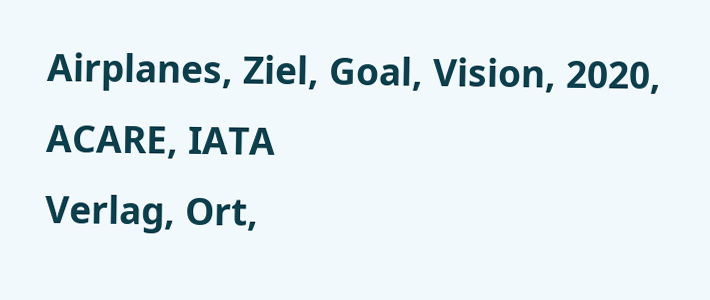Airplanes, Ziel, Goal, Vision, 2020, ACARE, IATA
Verlag, Ort,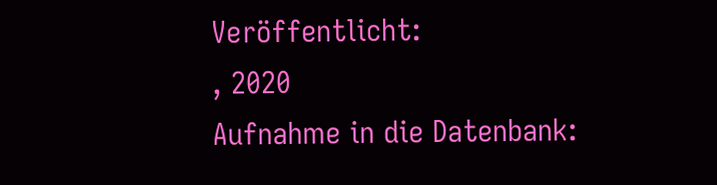Veröffentlicht:
, 2020
Aufnahme in die Datenbank: